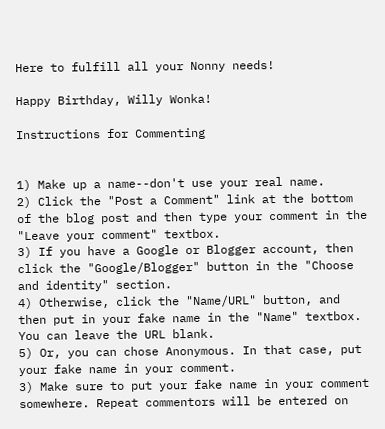Here to fulfill all your Nonny needs!

Happy Birthday, Willy Wonka!

Instructions for Commenting


1) Make up a name--don't use your real name.
2) Click the "Post a Comment" link at the bottom of the blog post and then type your comment in the "Leave your comment" textbox.
3) If you have a Google or Blogger account, then click the "Google/Blogger" button in the "Choose and identity" section.
4) Otherwise, click the "Name/URL" button, and then put in your fake name in the "Name" textbox. You can leave the URL blank.
5) Or, you can chose Anonymous. In that case, put your fake name in your comment.
3) Make sure to put your fake name in your comment somewhere. Repeat commentors will be entered on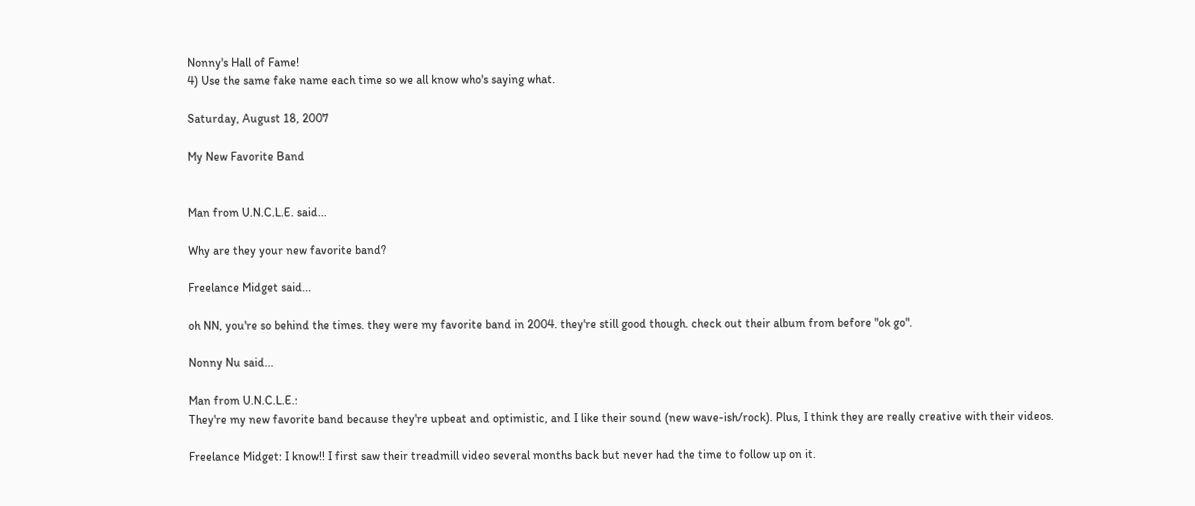Nonny's Hall of Fame!
4) Use the same fake name each time so we all know who's saying what.

Saturday, August 18, 2007

My New Favorite Band


Man from U.N.C.L.E. said...

Why are they your new favorite band?

Freelance Midget said...

oh NN, you're so behind the times. they were my favorite band in 2004. they're still good though. check out their album from before "ok go".

Nonny Nu said...

Man from U.N.C.L.E.:
They're my new favorite band because they're upbeat and optimistic, and I like their sound (new wave-ish/rock). Plus, I think they are really creative with their videos.

Freelance Midget: I know!! I first saw their treadmill video several months back but never had the time to follow up on it.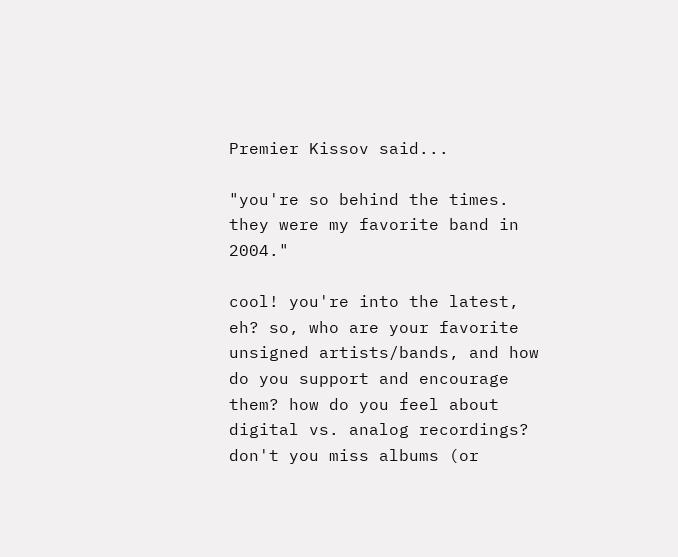Premier Kissov said...

"you're so behind the times. they were my favorite band in 2004."

cool! you're into the latest, eh? so, who are your favorite unsigned artists/bands, and how do you support and encourage them? how do you feel about digital vs. analog recordings? don't you miss albums (or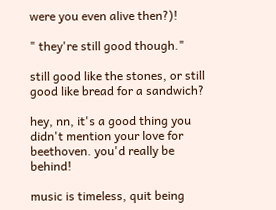were you even alive then?)!

" they're still good though."

still good like the stones, or still good like bread for a sandwich?

hey, nn, it's a good thing you didn't mention your love for beethoven. you'd really be behind!

music is timeless, quit being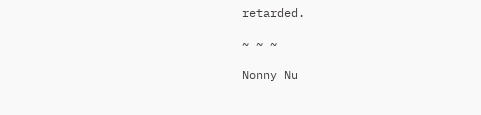retarded.

~ ~ ~

Nonny Nu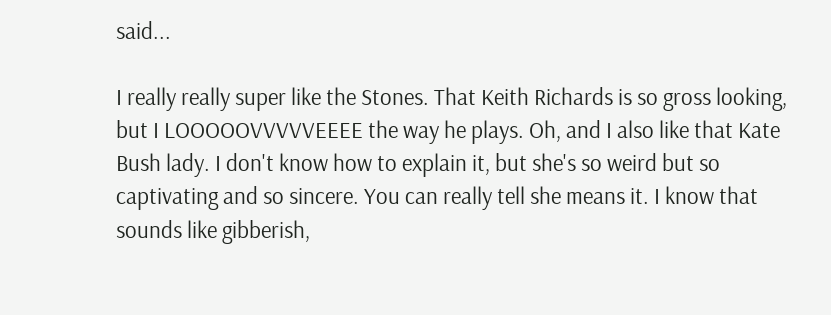said...

I really really super like the Stones. That Keith Richards is so gross looking, but I LOOOOOVVVVVEEEE the way he plays. Oh, and I also like that Kate Bush lady. I don't know how to explain it, but she's so weird but so captivating and so sincere. You can really tell she means it. I know that sounds like gibberish,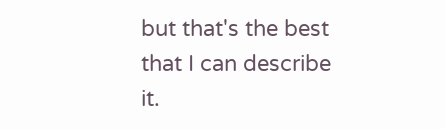but that's the best that I can describe it.